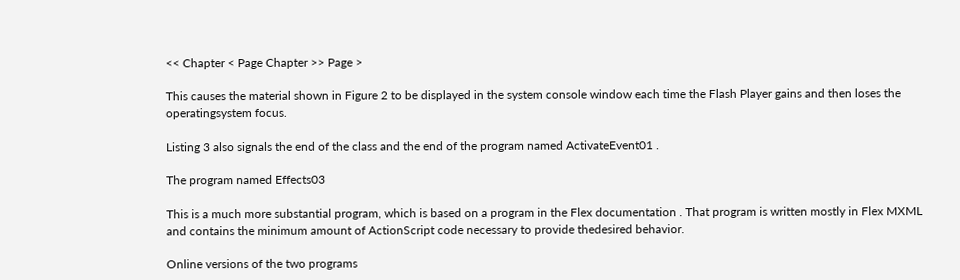<< Chapter < Page Chapter >> Page >

This causes the material shown in Figure 2 to be displayed in the system console window each time the Flash Player gains and then loses the operatingsystem focus.

Listing 3 also signals the end of the class and the end of the program named ActivateEvent01 .

The program named Effects03

This is a much more substantial program, which is based on a program in the Flex documentation . That program is written mostly in Flex MXML and contains the minimum amount of ActionScript code necessary to provide thedesired behavior.

Online versions of the two programs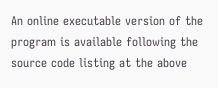An online executable version of the program is available following the source code listing at the above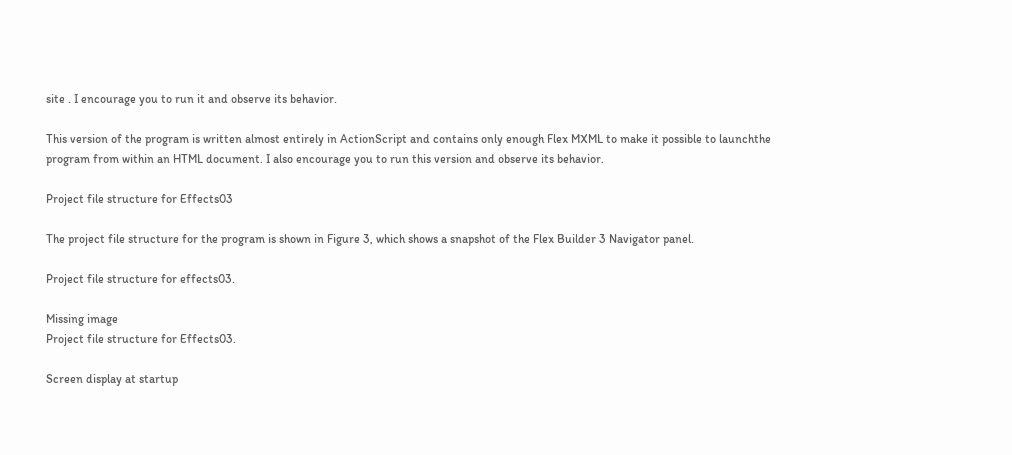site . I encourage you to run it and observe its behavior.

This version of the program is written almost entirely in ActionScript and contains only enough Flex MXML to make it possible to launchthe program from within an HTML document. I also encourage you to run this version and observe its behavior.

Project file structure for Effects03

The project file structure for the program is shown in Figure 3, which shows a snapshot of the Flex Builder 3 Navigator panel.

Project file structure for effects03.

Missing image
Project file structure for Effects03.

Screen display at startup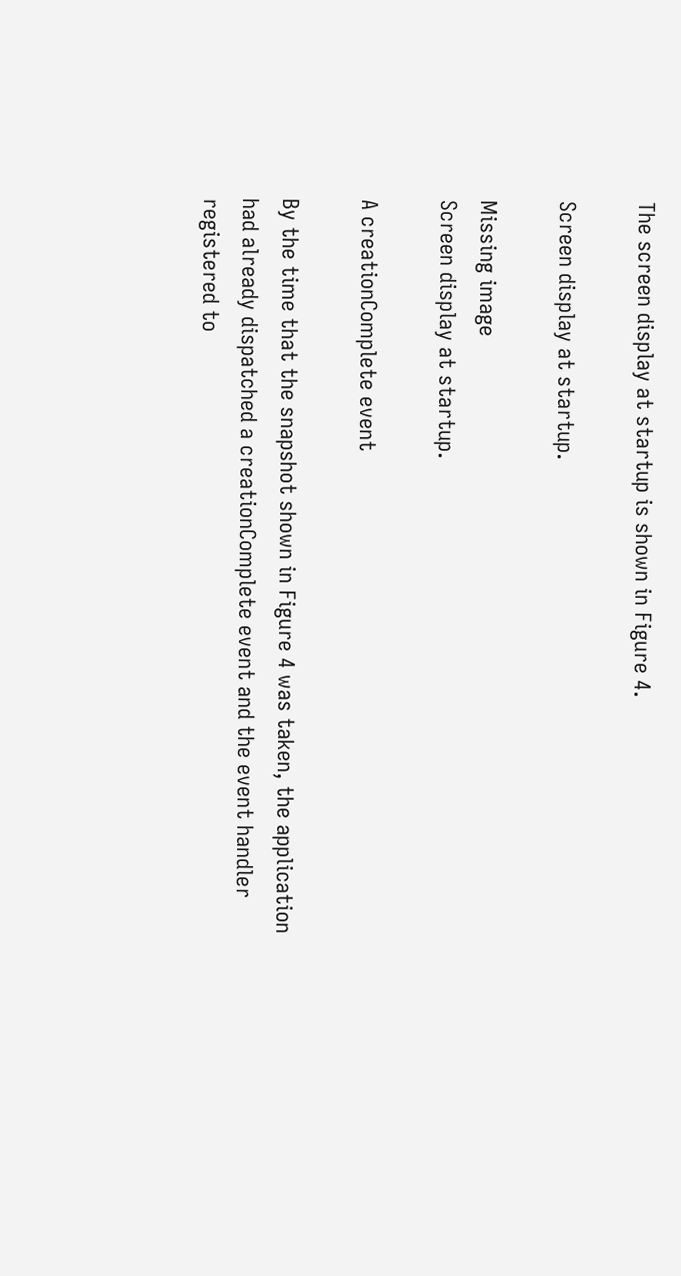The screen display at startup is shown in Figure 4.

Screen display at startup.

Missing image
Screen display at startup.

A creationComplete event

By the time that the snapshot shown in Figure 4 was taken, the application had already dispatched a creationComplete event and the event handler registered to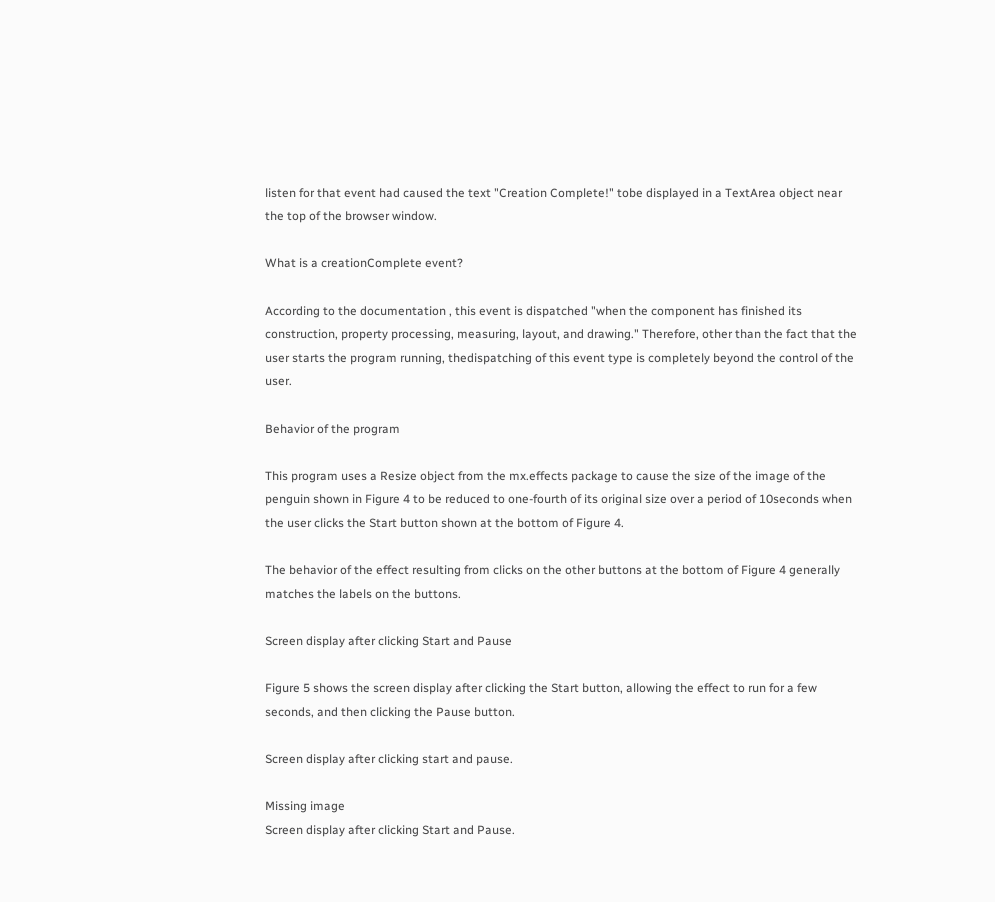listen for that event had caused the text "Creation Complete!" tobe displayed in a TextArea object near the top of the browser window.

What is a creationComplete event?

According to the documentation , this event is dispatched "when the component has finished its construction, property processing, measuring, layout, and drawing." Therefore, other than the fact that the user starts the program running, thedispatching of this event type is completely beyond the control of the user.

Behavior of the program

This program uses a Resize object from the mx.effects package to cause the size of the image of the penguin shown in Figure 4 to be reduced to one-fourth of its original size over a period of 10seconds when the user clicks the Start button shown at the bottom of Figure 4.

The behavior of the effect resulting from clicks on the other buttons at the bottom of Figure 4 generally matches the labels on the buttons.

Screen display after clicking Start and Pause

Figure 5 shows the screen display after clicking the Start button, allowing the effect to run for a few seconds, and then clicking the Pause button.

Screen display after clicking start and pause.

Missing image
Screen display after clicking Start and Pause.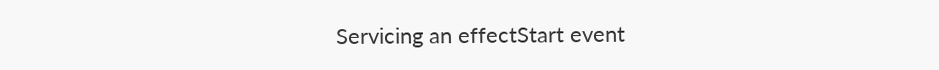Servicing an effectStart event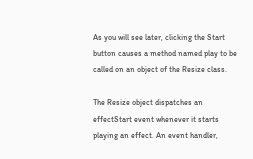As you will see later, clicking the Start button causes a method named play to be called on an object of the Resize class.

The Resize object dispatches an effectStart event whenever it starts playing an effect. An event handler,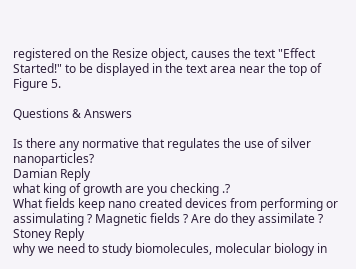registered on the Resize object, causes the text "Effect Started!" to be displayed in the text area near the top of Figure 5.

Questions & Answers

Is there any normative that regulates the use of silver nanoparticles?
Damian Reply
what king of growth are you checking .?
What fields keep nano created devices from performing or assimulating ? Magnetic fields ? Are do they assimilate ?
Stoney Reply
why we need to study biomolecules, molecular biology in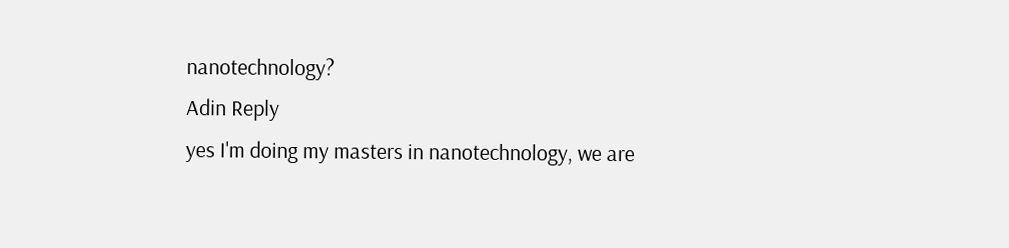nanotechnology?
Adin Reply
yes I'm doing my masters in nanotechnology, we are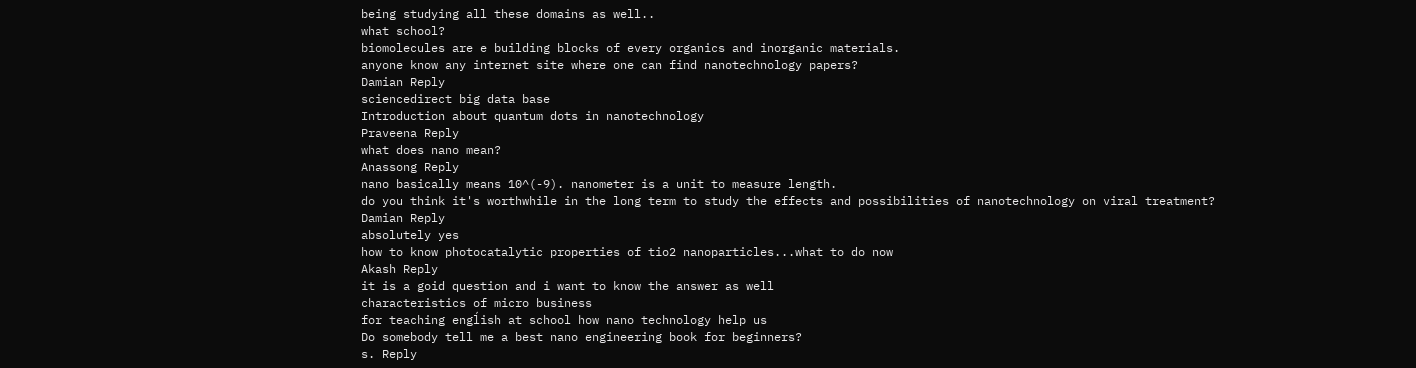being studying all these domains as well..
what school?
biomolecules are e building blocks of every organics and inorganic materials.
anyone know any internet site where one can find nanotechnology papers?
Damian Reply
sciencedirect big data base
Introduction about quantum dots in nanotechnology
Praveena Reply
what does nano mean?
Anassong Reply
nano basically means 10^(-9). nanometer is a unit to measure length.
do you think it's worthwhile in the long term to study the effects and possibilities of nanotechnology on viral treatment?
Damian Reply
absolutely yes
how to know photocatalytic properties of tio2 nanoparticles...what to do now
Akash Reply
it is a goid question and i want to know the answer as well
characteristics of micro business
for teaching engĺish at school how nano technology help us
Do somebody tell me a best nano engineering book for beginners?
s. Reply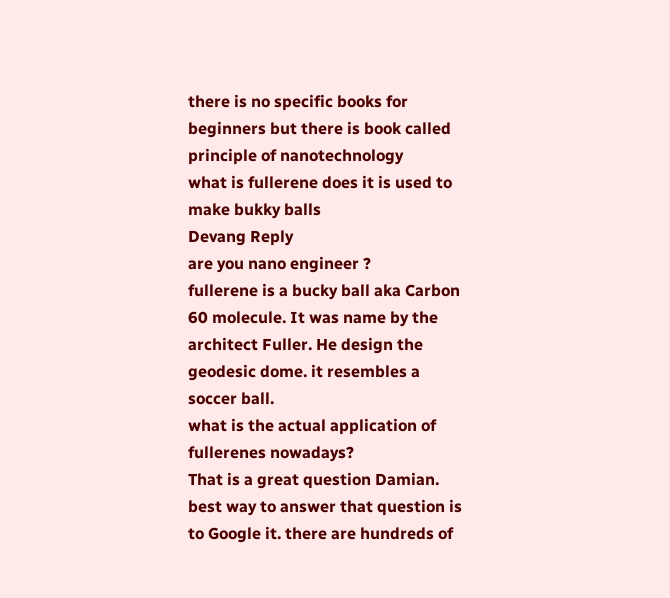there is no specific books for beginners but there is book called principle of nanotechnology
what is fullerene does it is used to make bukky balls
Devang Reply
are you nano engineer ?
fullerene is a bucky ball aka Carbon 60 molecule. It was name by the architect Fuller. He design the geodesic dome. it resembles a soccer ball.
what is the actual application of fullerenes nowadays?
That is a great question Damian. best way to answer that question is to Google it. there are hundreds of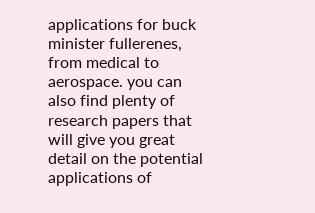applications for buck minister fullerenes, from medical to aerospace. you can also find plenty of research papers that will give you great detail on the potential applications of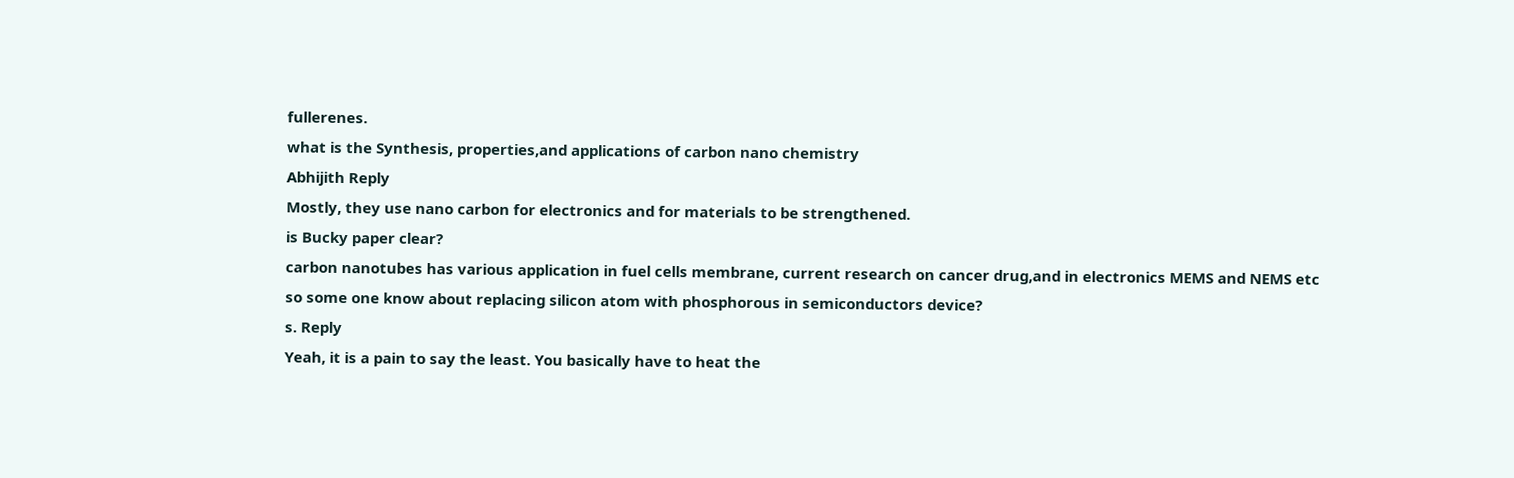fullerenes.
what is the Synthesis, properties,and applications of carbon nano chemistry
Abhijith Reply
Mostly, they use nano carbon for electronics and for materials to be strengthened.
is Bucky paper clear?
carbon nanotubes has various application in fuel cells membrane, current research on cancer drug,and in electronics MEMS and NEMS etc
so some one know about replacing silicon atom with phosphorous in semiconductors device?
s. Reply
Yeah, it is a pain to say the least. You basically have to heat the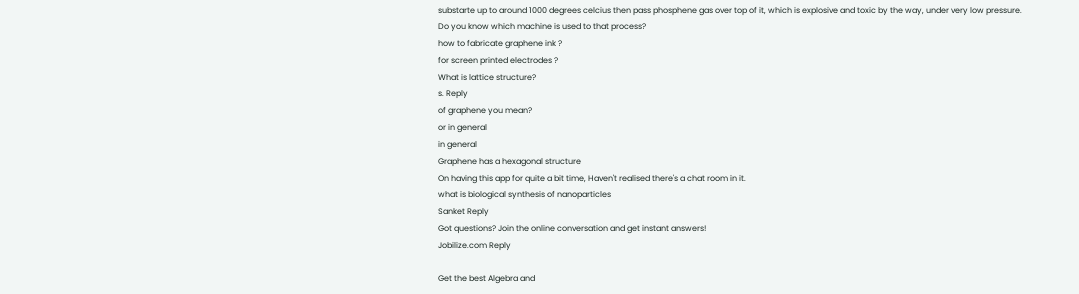substarte up to around 1000 degrees celcius then pass phosphene gas over top of it, which is explosive and toxic by the way, under very low pressure.
Do you know which machine is used to that process?
how to fabricate graphene ink ?
for screen printed electrodes ?
What is lattice structure?
s. Reply
of graphene you mean?
or in general
in general
Graphene has a hexagonal structure
On having this app for quite a bit time, Haven't realised there's a chat room in it.
what is biological synthesis of nanoparticles
Sanket Reply
Got questions? Join the online conversation and get instant answers!
Jobilize.com Reply

Get the best Algebra and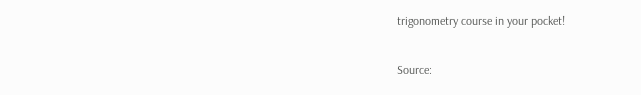trigonometry course in your pocket!

Source: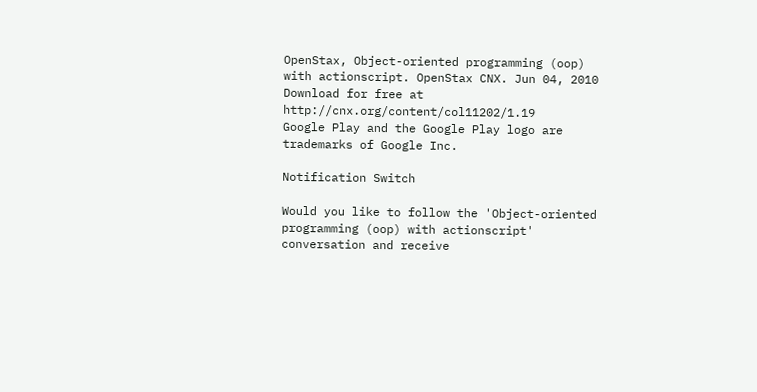OpenStax, Object-oriented programming (oop) with actionscript. OpenStax CNX. Jun 04, 2010 Download for free at http://cnx.org/content/col11202/1.19
Google Play and the Google Play logo are trademarks of Google Inc.

Notification Switch

Would you like to follow the 'Object-oriented programming (oop) with actionscript' conversation and receive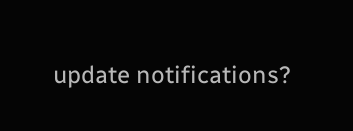update notifications?